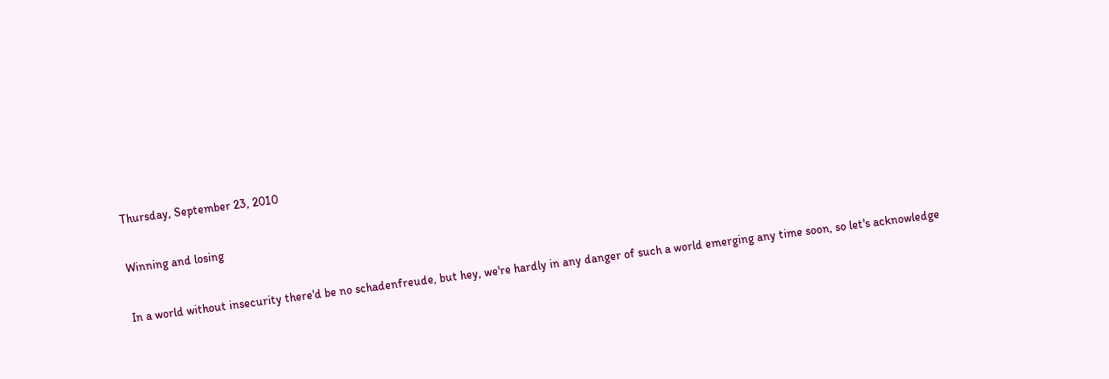Thursday, September 23, 2010

Winning and losing

In a world without insecurity there'd be no schadenfreude, but hey, we're hardly in any danger of such a world emerging any time soon, so let's acknowledge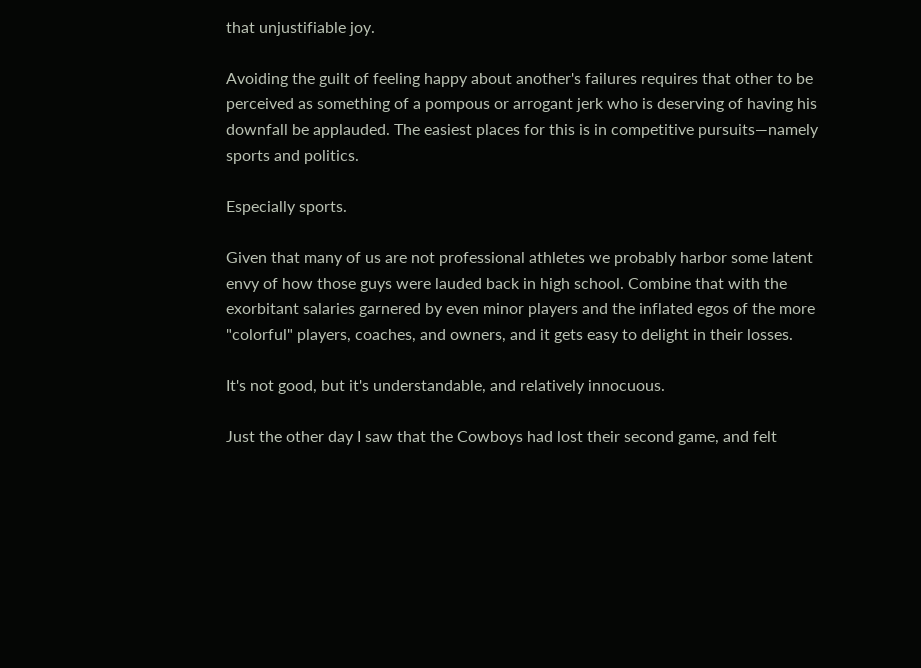that unjustifiable joy.

Avoiding the guilt of feeling happy about another's failures requires that other to be perceived as something of a pompous or arrogant jerk who is deserving of having his downfall be applauded. The easiest places for this is in competitive pursuits—namely sports and politics.

Especially sports.

Given that many of us are not professional athletes we probably harbor some latent envy of how those guys were lauded back in high school. Combine that with the exorbitant salaries garnered by even minor players and the inflated egos of the more "colorful" players, coaches, and owners, and it gets easy to delight in their losses.

It's not good, but it's understandable, and relatively innocuous.

Just the other day I saw that the Cowboys had lost their second game, and felt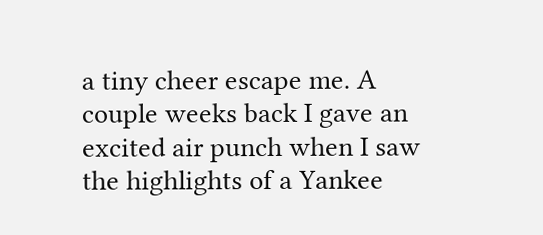a tiny cheer escape me. A couple weeks back I gave an excited air punch when I saw the highlights of a Yankee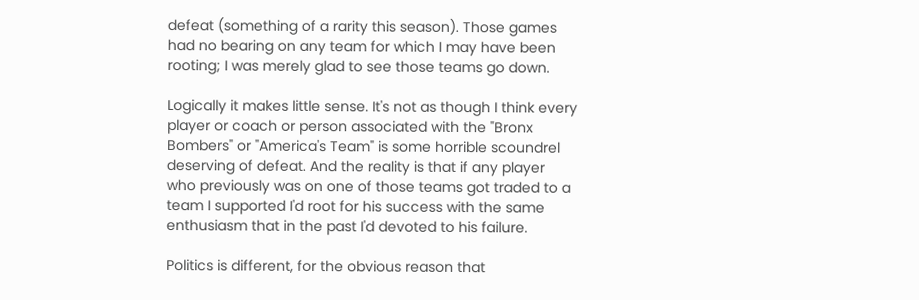defeat (something of a rarity this season). Those games had no bearing on any team for which I may have been rooting; I was merely glad to see those teams go down.

Logically it makes little sense. It's not as though I think every player or coach or person associated with the "Bronx Bombers" or "America's Team" is some horrible scoundrel deserving of defeat. And the reality is that if any player who previously was on one of those teams got traded to a team I supported I'd root for his success with the same enthusiasm that in the past I'd devoted to his failure.

Politics is different, for the obvious reason that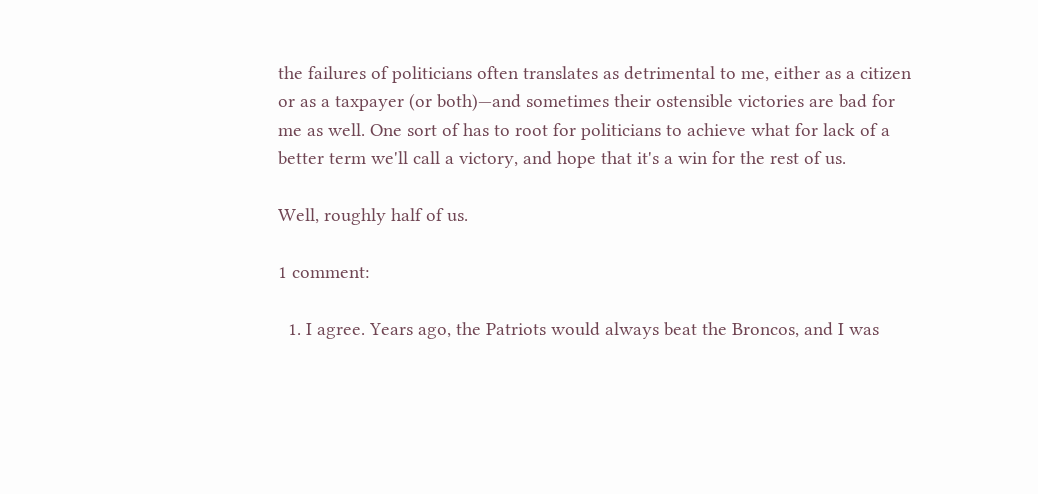the failures of politicians often translates as detrimental to me, either as a citizen or as a taxpayer (or both)—and sometimes their ostensible victories are bad for me as well. One sort of has to root for politicians to achieve what for lack of a better term we'll call a victory, and hope that it's a win for the rest of us.

Well, roughly half of us.

1 comment:

  1. I agree. Years ago, the Patriots would always beat the Broncos, and I was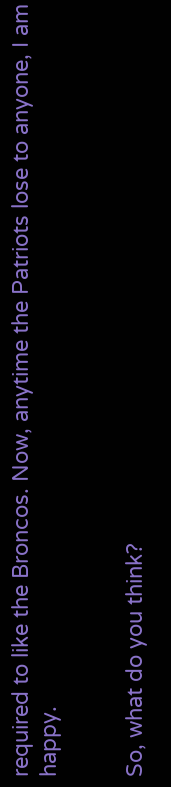required to like the Broncos. Now, anytime the Patriots lose to anyone, I am happy.


So, what do you think?